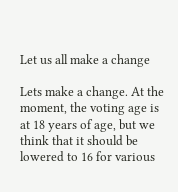Let us all make a change

Lets make a change. At the moment, the voting age is at 18 years of age, but we think that it should be lowered to 16 for various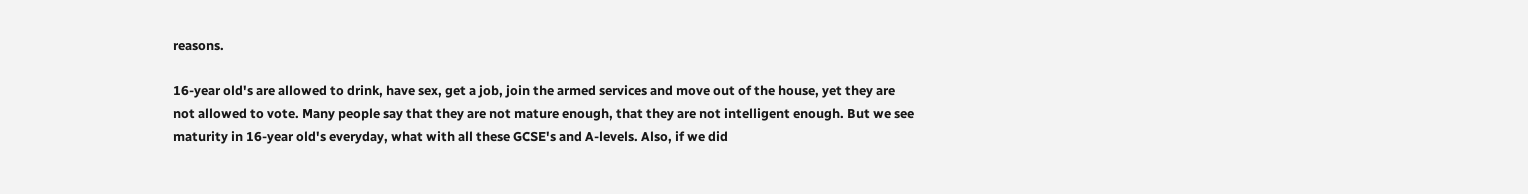reasons.

16-year old's are allowed to drink, have sex, get a job, join the armed services and move out of the house, yet they are not allowed to vote. Many people say that they are not mature enough, that they are not intelligent enough. But we see maturity in 16-year old's everyday, what with all these GCSE's and A-levels. Also, if we did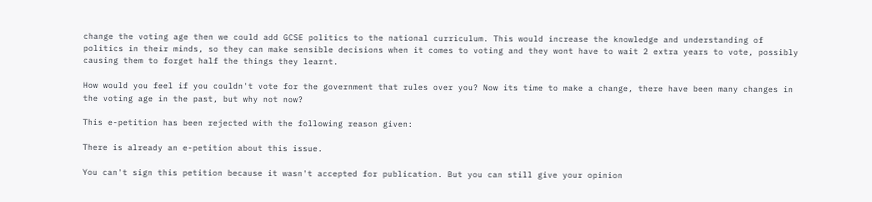change the voting age then we could add GCSE politics to the national curriculum. This would increase the knowledge and understanding of politics in their minds, so they can make sensible decisions when it comes to voting and they wont have to wait 2 extra years to vote, possibly causing them to forget half the things they learnt.

How would you feel if you couldn't vote for the government that rules over you? Now its time to make a change, there have been many changes in the voting age in the past, but why not now?

This e-petition has been rejected with the following reason given:

There is already an e-petition about this issue.

You can't sign this petition because it wasn't accepted for publication. But you can still give your opinion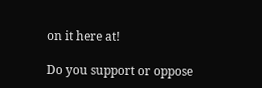on it here at!

Do you support or oppose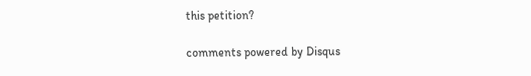this petition?

comments powered by Disqus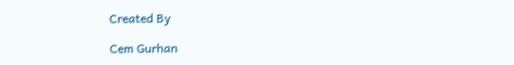Created By

Cem Gurhan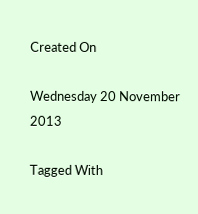Created On

Wednesday 20 November 2013

Tagged With